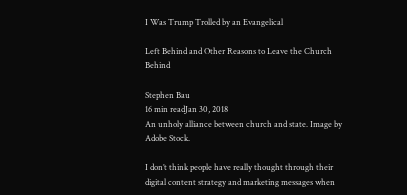I Was Trump Trolled by an Evangelical

Left Behind and Other Reasons to Leave the Church Behind

Stephen Bau
16 min readJan 30, 2018
An unholy alliance between church and state. Image by Adobe Stock.

I don’t think people have really thought through their digital content strategy and marketing messages when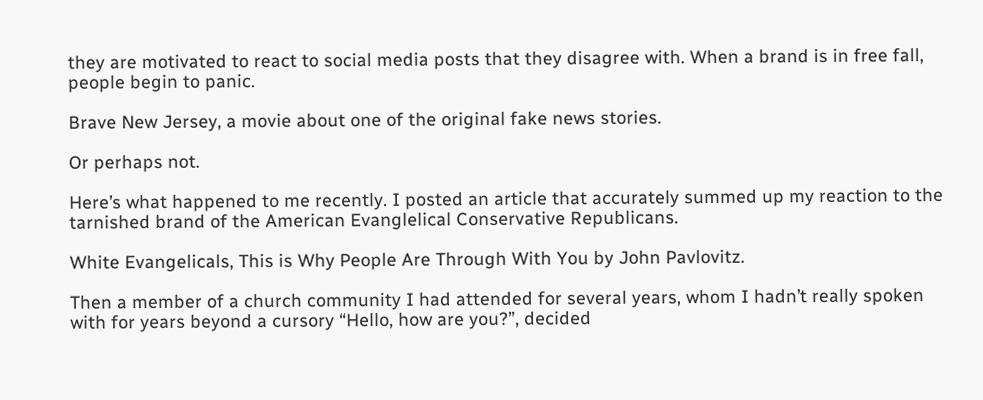they are motivated to react to social media posts that they disagree with. When a brand is in free fall, people begin to panic.

Brave New Jersey, a movie about one of the original fake news stories.

Or perhaps not.

Here’s what happened to me recently. I posted an article that accurately summed up my reaction to the tarnished brand of the American Evanglelical Conservative Republicans.

White Evangelicals, This is Why People Are Through With You by John Pavlovitz.

Then a member of a church community I had attended for several years, whom I hadn’t really spoken with for years beyond a cursory “Hello, how are you?”, decided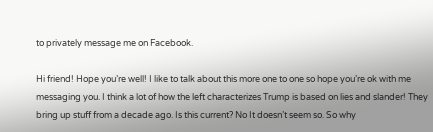to privately message me on Facebook.

Hi friend! Hope you’re well! I like to talk about this more one to one so hope you’re ok with me messaging you. I think a lot of how the left characterizes Trump is based on lies and slander! They bring up stuff from a decade ago. Is this current? No It doesn’t seem so. So why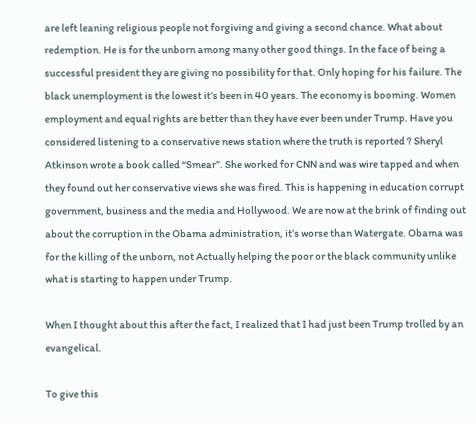are left leaning religious people not forgiving and giving a second chance. What about redemption. He is for the unborn among many other good things. In the face of being a successful president they are giving no possibility for that. Only hoping for his failure. The black unemployment is the lowest it’s been in 40 years. The economy is booming. Women employment and equal rights are better than they have ever been under Trump. Have you considered listening to a conservative news station where the truth is reported ? Sheryl Atkinson wrote a book called “Smear”. She worked for CNN and was wire tapped and when they found out her conservative views she was fired. This is happening in education corrupt government, business and the media and Hollywood. We are now at the brink of finding out about the corruption in the Obama administration, it’s worse than Watergate. Obama was for the killing of the unborn, not Actually helping the poor or the black community unlike what is starting to happen under Trump.

When I thought about this after the fact, I realized that I had just been Trump trolled by an evangelical.

To give this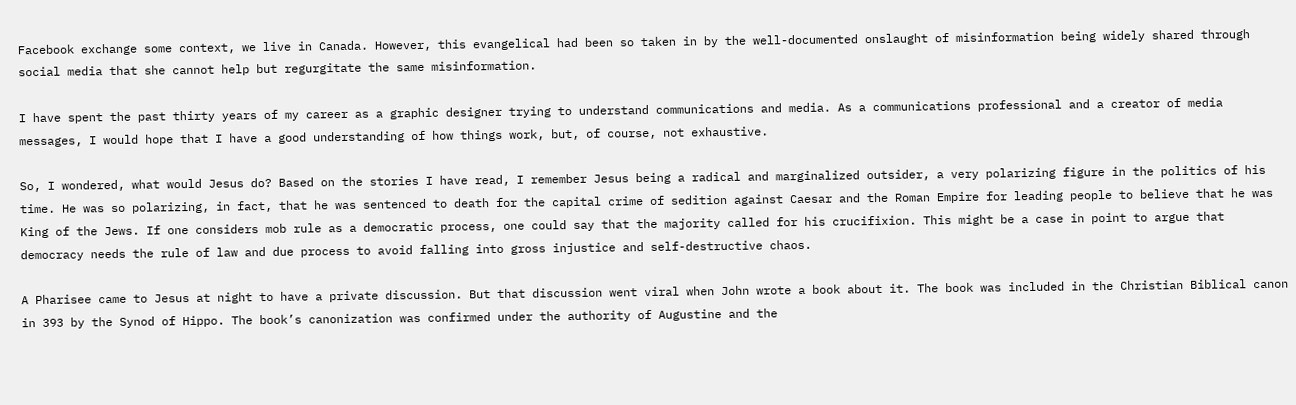Facebook exchange some context, we live in Canada. However, this evangelical had been so taken in by the well-documented onslaught of misinformation being widely shared through social media that she cannot help but regurgitate the same misinformation.

I have spent the past thirty years of my career as a graphic designer trying to understand communications and media. As a communications professional and a creator of media messages, I would hope that I have a good understanding of how things work, but, of course, not exhaustive.

So, I wondered, what would Jesus do? Based on the stories I have read, I remember Jesus being a radical and marginalized outsider, a very polarizing figure in the politics of his time. He was so polarizing, in fact, that he was sentenced to death for the capital crime of sedition against Caesar and the Roman Empire for leading people to believe that he was King of the Jews. If one considers mob rule as a democratic process, one could say that the majority called for his crucifixion. This might be a case in point to argue that democracy needs the rule of law and due process to avoid falling into gross injustice and self-destructive chaos.

A Pharisee came to Jesus at night to have a private discussion. But that discussion went viral when John wrote a book about it. The book was included in the Christian Biblical canon in 393 by the Synod of Hippo. The book’s canonization was confirmed under the authority of Augustine and the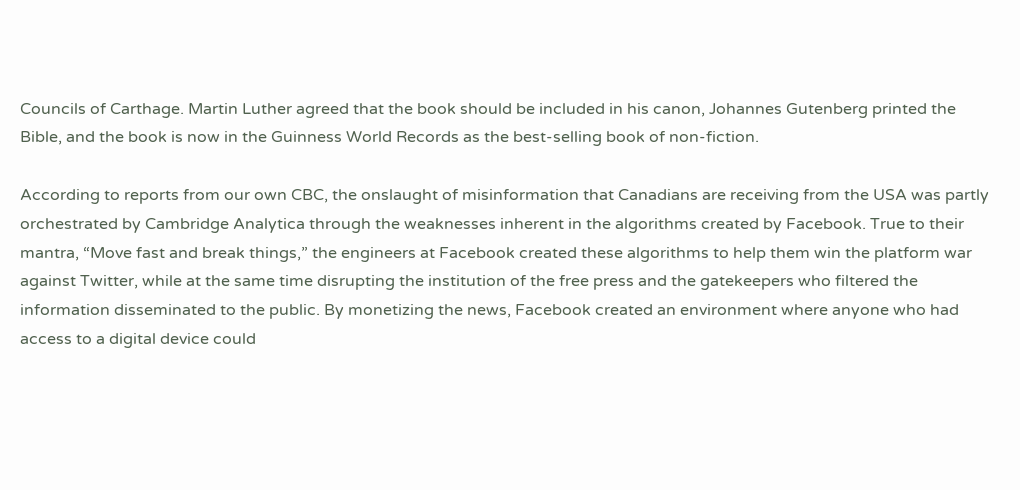Councils of Carthage. Martin Luther agreed that the book should be included in his canon, Johannes Gutenberg printed the Bible, and the book is now in the Guinness World Records as the best-selling book of non-fiction.

According to reports from our own CBC, the onslaught of misinformation that Canadians are receiving from the USA was partly orchestrated by Cambridge Analytica through the weaknesses inherent in the algorithms created by Facebook. True to their mantra, “Move fast and break things,” the engineers at Facebook created these algorithms to help them win the platform war against Twitter, while at the same time disrupting the institution of the free press and the gatekeepers who filtered the information disseminated to the public. By monetizing the news, Facebook created an environment where anyone who had access to a digital device could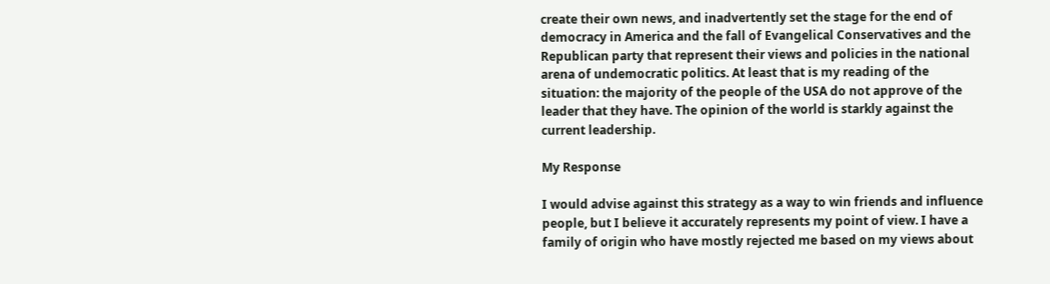create their own news, and inadvertently set the stage for the end of democracy in America and the fall of Evangelical Conservatives and the Republican party that represent their views and policies in the national arena of undemocratic politics. At least that is my reading of the situation: the majority of the people of the USA do not approve of the leader that they have. The opinion of the world is starkly against the current leadership.

My Response

I would advise against this strategy as a way to win friends and influence people, but I believe it accurately represents my point of view. I have a family of origin who have mostly rejected me based on my views about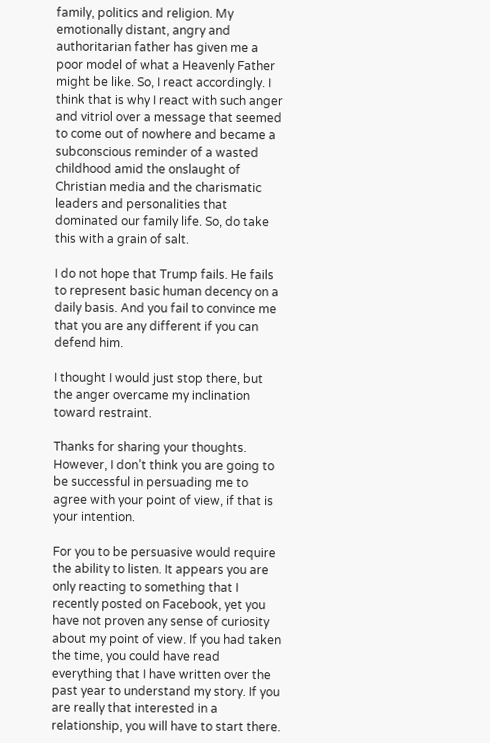family, politics and religion. My emotionally distant, angry and authoritarian father has given me a poor model of what a Heavenly Father might be like. So, I react accordingly. I think that is why I react with such anger and vitriol over a message that seemed to come out of nowhere and became a subconscious reminder of a wasted childhood amid the onslaught of Christian media and the charismatic leaders and personalities that dominated our family life. So, do take this with a grain of salt.

I do not hope that Trump fails. He fails to represent basic human decency on a daily basis. And you fail to convince me that you are any different if you can defend him.

I thought I would just stop there, but the anger overcame my inclination toward restraint.

Thanks for sharing your thoughts. However, I don’t think you are going to be successful in persuading me to agree with your point of view, if that is your intention.

For you to be persuasive would require the ability to listen. It appears you are only reacting to something that I recently posted on Facebook, yet you have not proven any sense of curiosity about my point of view. If you had taken the time, you could have read everything that I have written over the past year to understand my story. If you are really that interested in a relationship, you will have to start there.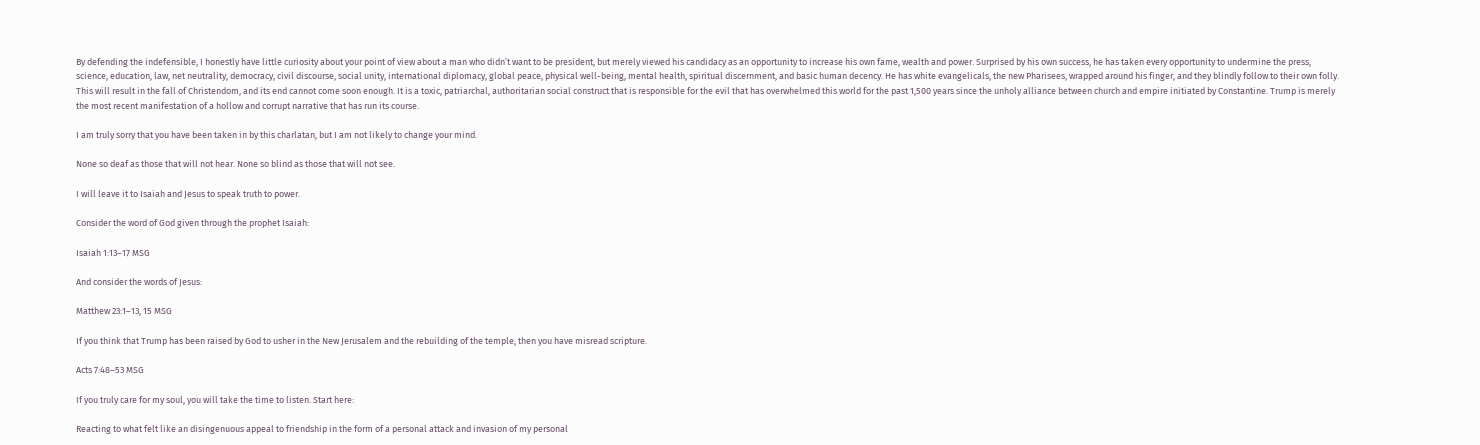By defending the indefensible, I honestly have little curiosity about your point of view about a man who didn’t want to be president, but merely viewed his candidacy as an opportunity to increase his own fame, wealth and power. Surprised by his own success, he has taken every opportunity to undermine the press, science, education, law, net neutrality, democracy, civil discourse, social unity, international diplomacy, global peace, physical well-being, mental health, spiritual discernment, and basic human decency. He has white evangelicals, the new Pharisees, wrapped around his finger, and they blindly follow to their own folly. This will result in the fall of Christendom, and its end cannot come soon enough. It is a toxic, patriarchal, authoritarian social construct that is responsible for the evil that has overwhelmed this world for the past 1,500 years since the unholy alliance between church and empire initiated by Constantine. Trump is merely the most recent manifestation of a hollow and corrupt narrative that has run its course.

I am truly sorry that you have been taken in by this charlatan, but I am not likely to change your mind.

None so deaf as those that will not hear. None so blind as those that will not see.

I will leave it to Isaiah and Jesus to speak truth to power.

Consider the word of God given through the prophet Isaiah:

Isaiah 1:13–17 MSG

And consider the words of Jesus:

Matthew 23:1–13, 15 MSG

If you think that Trump has been raised by God to usher in the New Jerusalem and the rebuilding of the temple, then you have misread scripture.

Acts 7:48–53 MSG

If you truly care for my soul, you will take the time to listen. Start here:

Reacting to what felt like an disingenuous appeal to friendship in the form of a personal attack and invasion of my personal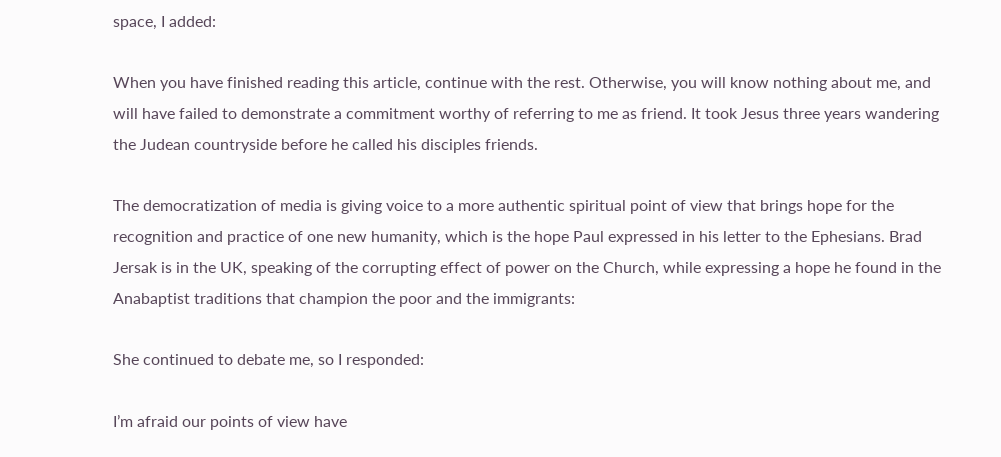space, I added:

When you have finished reading this article, continue with the rest. Otherwise, you will know nothing about me, and will have failed to demonstrate a commitment worthy of referring to me as friend. It took Jesus three years wandering the Judean countryside before he called his disciples friends.

The democratization of media is giving voice to a more authentic spiritual point of view that brings hope for the recognition and practice of one new humanity, which is the hope Paul expressed in his letter to the Ephesians. Brad Jersak is in the UK, speaking of the corrupting effect of power on the Church, while expressing a hope he found in the Anabaptist traditions that champion the poor and the immigrants:

She continued to debate me, so I responded:

I’m afraid our points of view have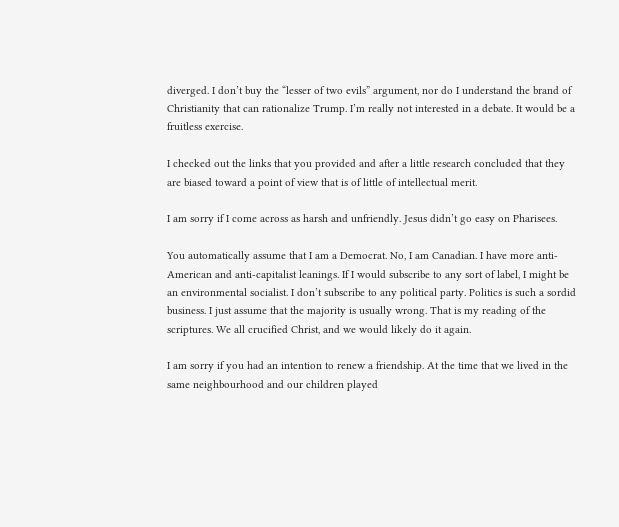diverged. I don’t buy the “lesser of two evils” argument, nor do I understand the brand of Christianity that can rationalize Trump. I’m really not interested in a debate. It would be a fruitless exercise.

I checked out the links that you provided and after a little research concluded that they are biased toward a point of view that is of little of intellectual merit.

I am sorry if I come across as harsh and unfriendly. Jesus didn’t go easy on Pharisees.

You automatically assume that I am a Democrat. No, I am Canadian. I have more anti-American and anti-capitalist leanings. If I would subscribe to any sort of label, I might be an environmental socialist. I don’t subscribe to any political party. Politics is such a sordid business. I just assume that the majority is usually wrong. That is my reading of the scriptures. We all crucified Christ, and we would likely do it again.

I am sorry if you had an intention to renew a friendship. At the time that we lived in the same neighbourhood and our children played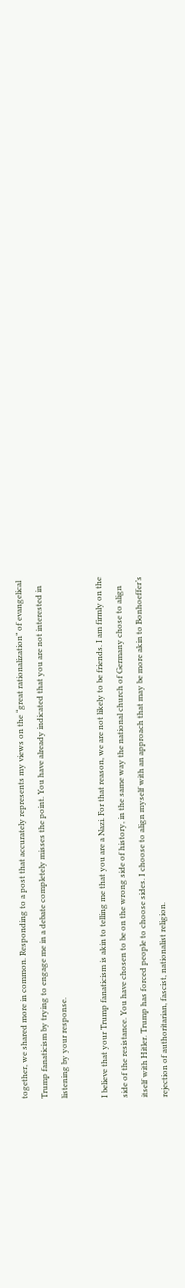together, we shared more in common. Responding to a post that accurately represents my views on the “great rationalization” of evangelical Trump fanaticism by trying to engage me in a debate completely misses the point. You have already indicated that you are not interested in listening by your response.

I believe that your Trump fanaticism is akin to telling me that you are a Nazi. For that reason, we are not likely to be friends. I am firmly on the side of the resistance. You have chosen to be on the wrong side of history, in the same way the national church of Germany chose to align itself with Hitler. Trump has forced people to choose sides. I choose to align myself with an approach that may be more akin to Bonhoeffer’s rejection of authoritarian, fascist, nationalist religion.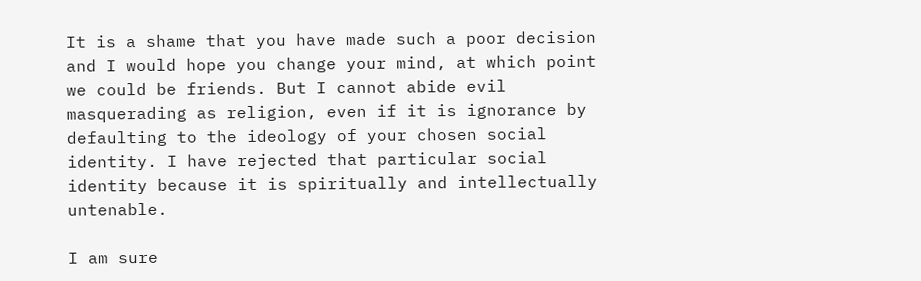It is a shame that you have made such a poor decision and I would hope you change your mind, at which point we could be friends. But I cannot abide evil masquerading as religion, even if it is ignorance by defaulting to the ideology of your chosen social identity. I have rejected that particular social identity because it is spiritually and intellectually untenable.

I am sure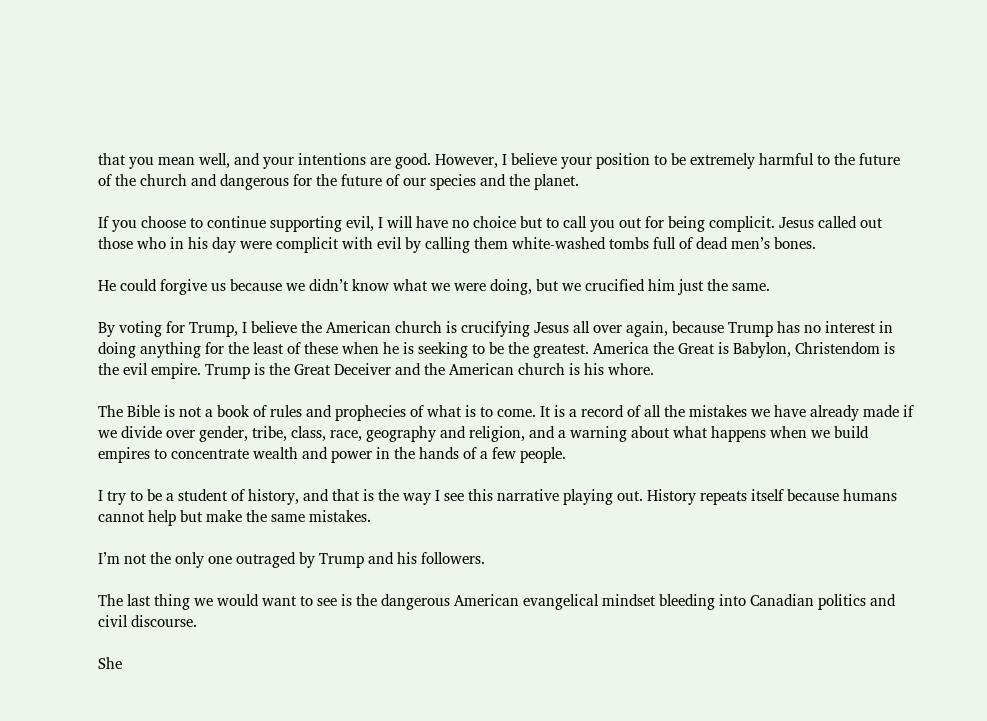that you mean well, and your intentions are good. However, I believe your position to be extremely harmful to the future of the church and dangerous for the future of our species and the planet.

If you choose to continue supporting evil, I will have no choice but to call you out for being complicit. Jesus called out those who in his day were complicit with evil by calling them white-washed tombs full of dead men’s bones.

He could forgive us because we didn’t know what we were doing, but we crucified him just the same.

By voting for Trump, I believe the American church is crucifying Jesus all over again, because Trump has no interest in doing anything for the least of these when he is seeking to be the greatest. America the Great is Babylon, Christendom is the evil empire. Trump is the Great Deceiver and the American church is his whore.

The Bible is not a book of rules and prophecies of what is to come. It is a record of all the mistakes we have already made if we divide over gender, tribe, class, race, geography and religion, and a warning about what happens when we build empires to concentrate wealth and power in the hands of a few people.

I try to be a student of history, and that is the way I see this narrative playing out. History repeats itself because humans cannot help but make the same mistakes.

I’m not the only one outraged by Trump and his followers.

The last thing we would want to see is the dangerous American evangelical mindset bleeding into Canadian politics and civil discourse.

She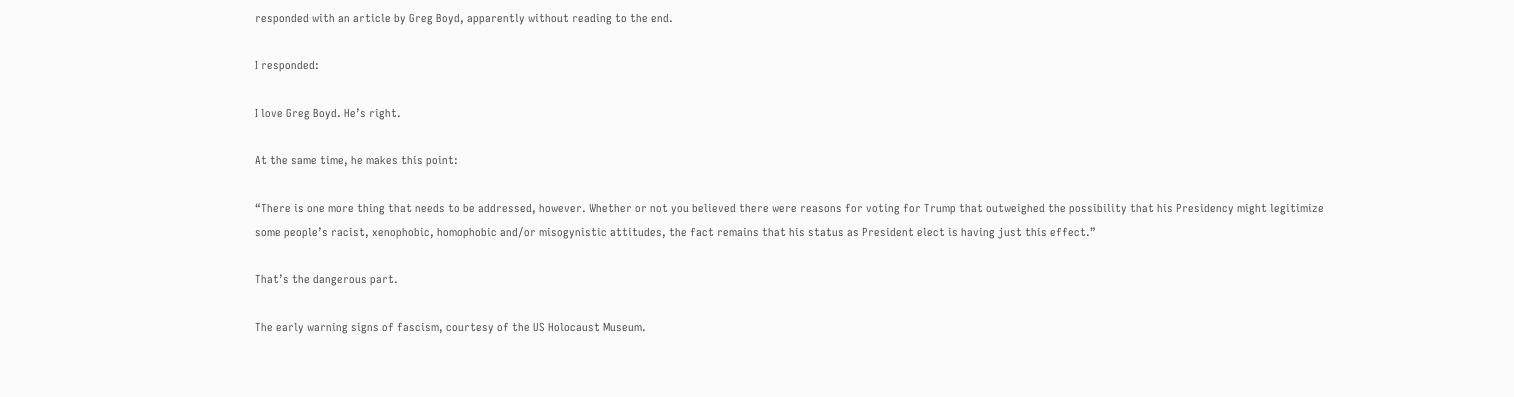responded with an article by Greg Boyd, apparently without reading to the end.

I responded:

I love Greg Boyd. He’s right.

At the same time, he makes this point:

“There is one more thing that needs to be addressed, however. Whether or not you believed there were reasons for voting for Trump that outweighed the possibility that his Presidency might legitimize some people’s racist, xenophobic, homophobic and/or misogynistic attitudes, the fact remains that his status as President elect is having just this effect.”

That’s the dangerous part.

The early warning signs of fascism, courtesy of the US Holocaust Museum.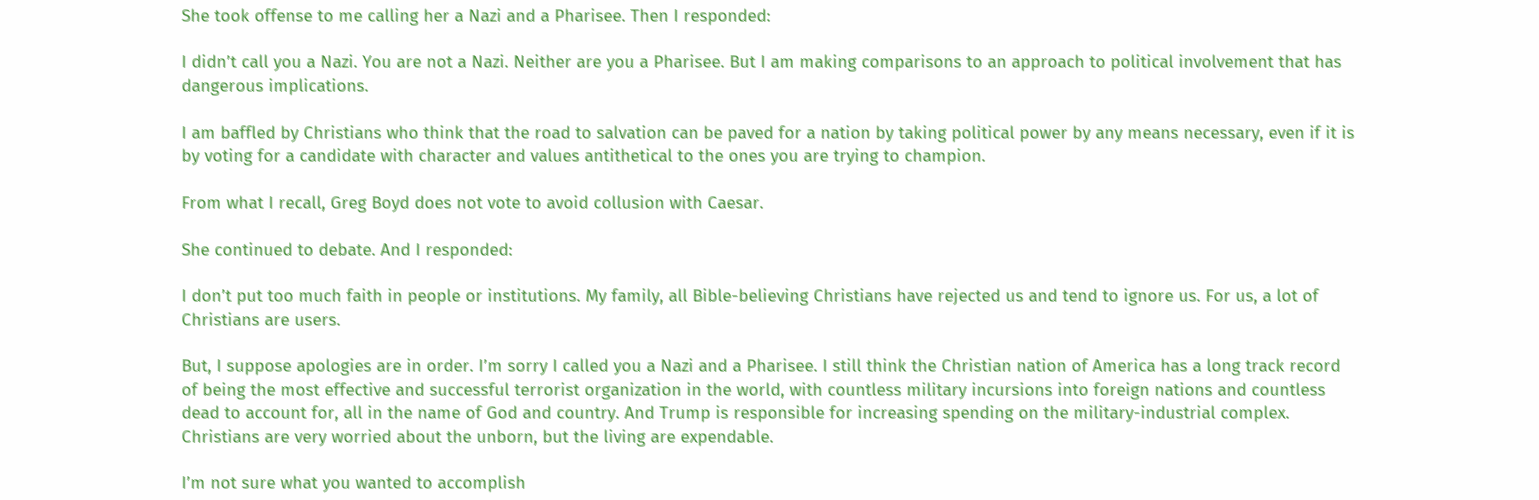She took offense to me calling her a Nazi and a Pharisee. Then I responded:

I didn’t call you a Nazi. You are not a Nazi. Neither are you a Pharisee. But I am making comparisons to an approach to political involvement that has dangerous implications.

I am baffled by Christians who think that the road to salvation can be paved for a nation by taking political power by any means necessary, even if it is by voting for a candidate with character and values antithetical to the ones you are trying to champion.

From what I recall, Greg Boyd does not vote to avoid collusion with Caesar.

She continued to debate. And I responded:

I don’t put too much faith in people or institutions. My family, all Bible-believing Christians have rejected us and tend to ignore us. For us, a lot of Christians are users.

But, I suppose apologies are in order. I’m sorry I called you a Nazi and a Pharisee. I still think the Christian nation of America has a long track record of being the most effective and successful terrorist organization in the world, with countless military incursions into foreign nations and countless dead to account for, all in the name of God and country. And Trump is responsible for increasing spending on the military-industrial complex. Christians are very worried about the unborn, but the living are expendable.

I’m not sure what you wanted to accomplish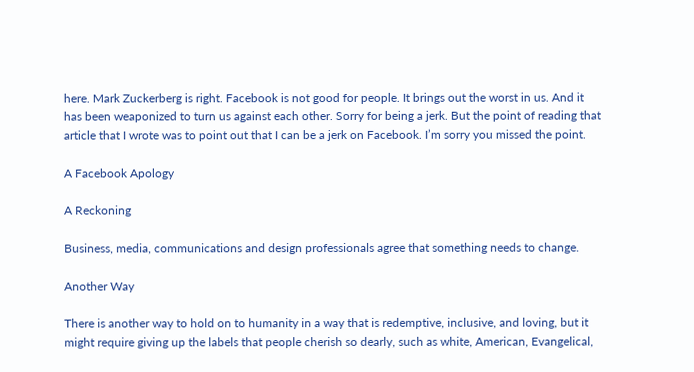here. Mark Zuckerberg is right. Facebook is not good for people. It brings out the worst in us. And it has been weaponized to turn us against each other. Sorry for being a jerk. But the point of reading that article that I wrote was to point out that I can be a jerk on Facebook. I’m sorry you missed the point.

A Facebook Apology

A Reckoning

Business, media, communications and design professionals agree that something needs to change.

Another Way

There is another way to hold on to humanity in a way that is redemptive, inclusive, and loving, but it might require giving up the labels that people cherish so dearly, such as white, American, Evangelical,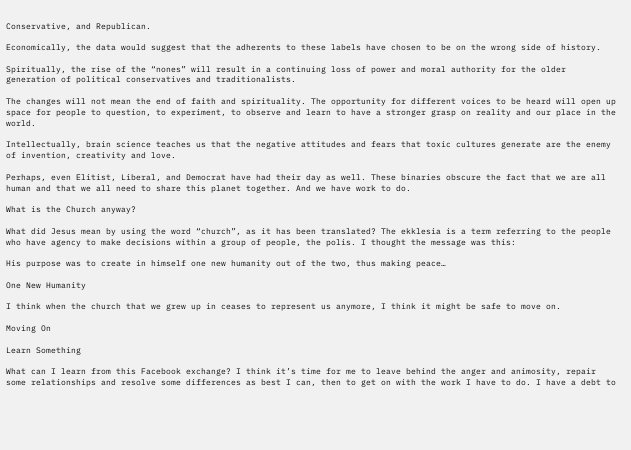Conservative, and Republican.

Economically, the data would suggest that the adherents to these labels have chosen to be on the wrong side of history.

Spiritually, the rise of the “nones” will result in a continuing loss of power and moral authority for the older generation of political conservatives and traditionalists.

The changes will not mean the end of faith and spirituality. The opportunity for different voices to be heard will open up space for people to question, to experiment, to observe and learn to have a stronger grasp on reality and our place in the world.

Intellectually, brain science teaches us that the negative attitudes and fears that toxic cultures generate are the enemy of invention, creativity and love.

Perhaps, even Elitist, Liberal, and Democrat have had their day as well. These binaries obscure the fact that we are all human and that we all need to share this planet together. And we have work to do.

What is the Church anyway?

What did Jesus mean by using the word “church”, as it has been translated? The ekklesia is a term referring to the people who have agency to make decisions within a group of people, the polis. I thought the message was this:

His purpose was to create in himself one new humanity out of the two, thus making peace…

One New Humanity

I think when the church that we grew up in ceases to represent us anymore, I think it might be safe to move on.

Moving On

Learn Something

What can I learn from this Facebook exchange? I think it’s time for me to leave behind the anger and animosity, repair some relationships and resolve some differences as best I can, then to get on with the work I have to do. I have a debt to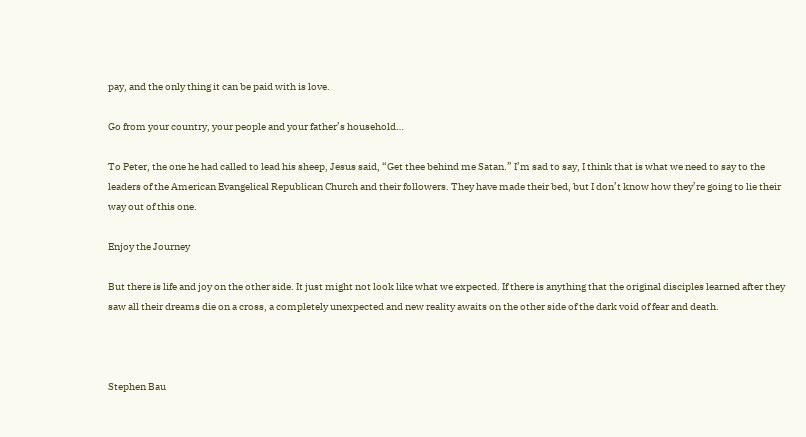pay, and the only thing it can be paid with is love.

Go from your country, your people and your father’s household…

To Peter, the one he had called to lead his sheep, Jesus said, “Get thee behind me Satan.” I’m sad to say, I think that is what we need to say to the leaders of the American Evangelical Republican Church and their followers. They have made their bed, but I don’t know how they’re going to lie their way out of this one.

Enjoy the Journey

But there is life and joy on the other side. It just might not look like what we expected. If there is anything that the original disciples learned after they saw all their dreams die on a cross, a completely unexpected and new reality awaits on the other side of the dark void of fear and death.



Stephen Bau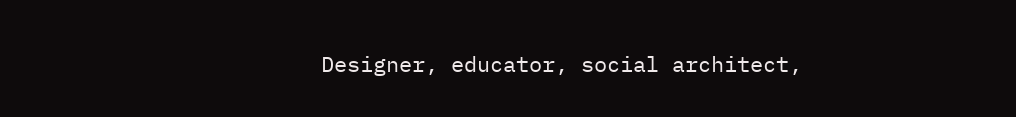Designer, educator, social architect,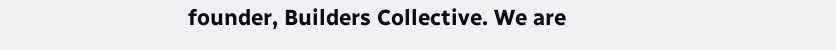founder, Builders Collective. We are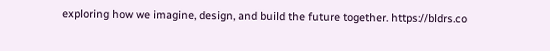exploring how we imagine, design, and build the future together. https://bldrs.co